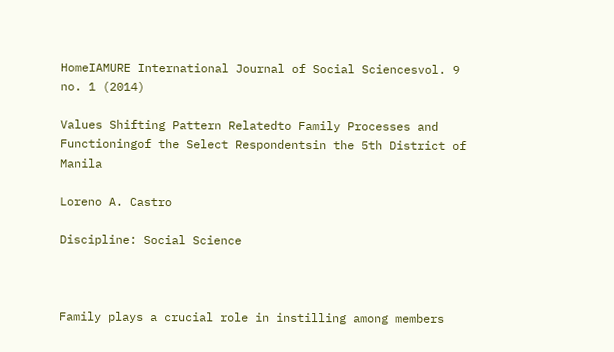HomeIAMURE International Journal of Social Sciencesvol. 9 no. 1 (2014)

Values Shifting Pattern Relatedto Family Processes and Functioningof the Select Respondentsin the 5th District of Manila

Loreno A. Castro

Discipline: Social Science



Family plays a crucial role in instilling among members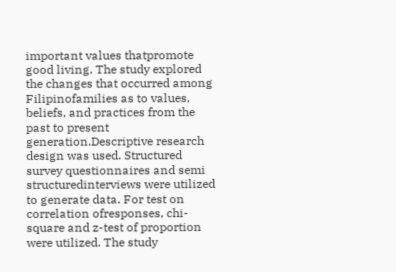important values thatpromote good living. The study explored the changes that occurred among Filipinofamilies as to values, beliefs, and practices from the past to present generation.Descriptive research design was used. Structured survey questionnaires and semi structuredinterviews were utilized to generate data. For test on correlation ofresponses, chi-square and z-test of proportion were utilized. The study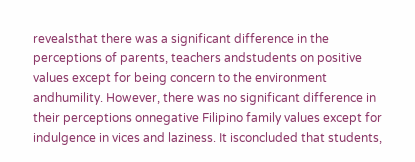revealsthat there was a significant difference in the perceptions of parents, teachers andstudents on positive values except for being concern to the environment andhumility. However, there was no significant difference in their perceptions onnegative Filipino family values except for indulgence in vices and laziness. It isconcluded that students,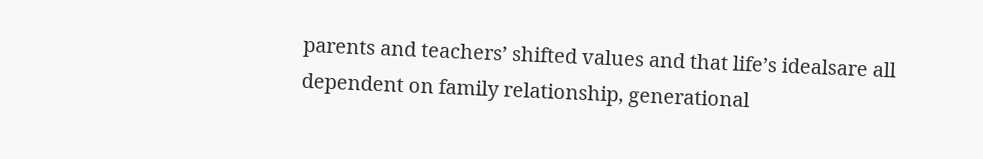parents and teachers’ shifted values and that life’s idealsare all dependent on family relationship, generational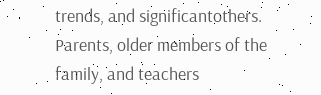trends, and significantothers. Parents, older members of the family, and teachers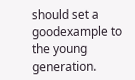should set a goodexample to the young generation.